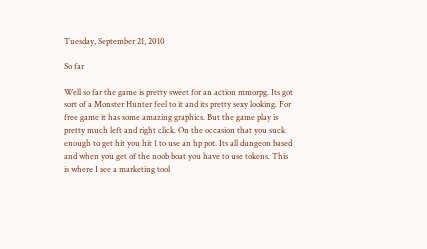Tuesday, September 21, 2010

So far

Well so far the game is pretty sweet for an action mmorpg. Its got sort of a Monster Hunter feel to it and its pretty sexy looking. For free game it has some amazing graphics. But the game play is pretty much left and right click. On the occasion that you suck enough to get hit you hit 1 to use an hp pot. Its all dungeon based and when you get of the noob boat you have to use tokens. This is where I see a marketing tool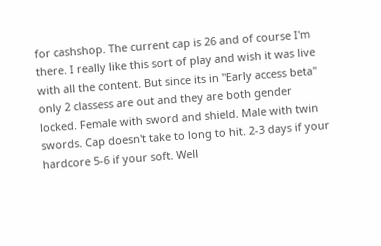for cashshop. The current cap is 26 and of course I'm there. I really like this sort of play and wish it was live with all the content. But since its in "Early access beta" only 2 classess are out and they are both gender locked. Female with sword and shield. Male with twin swords. Cap doesn't take to long to hit. 2-3 days if your hardcore 5-6 if your soft. Well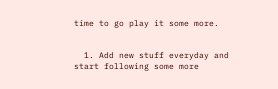time to go play it some more.


  1. Add new stuff everyday and start following some more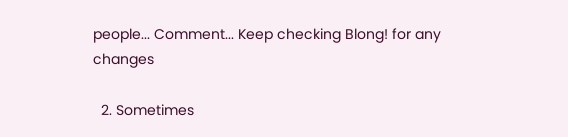people... Comment... Keep checking Blong! for any changes

  2. Sometimes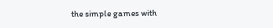the simple games with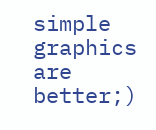simple graphics are better;)